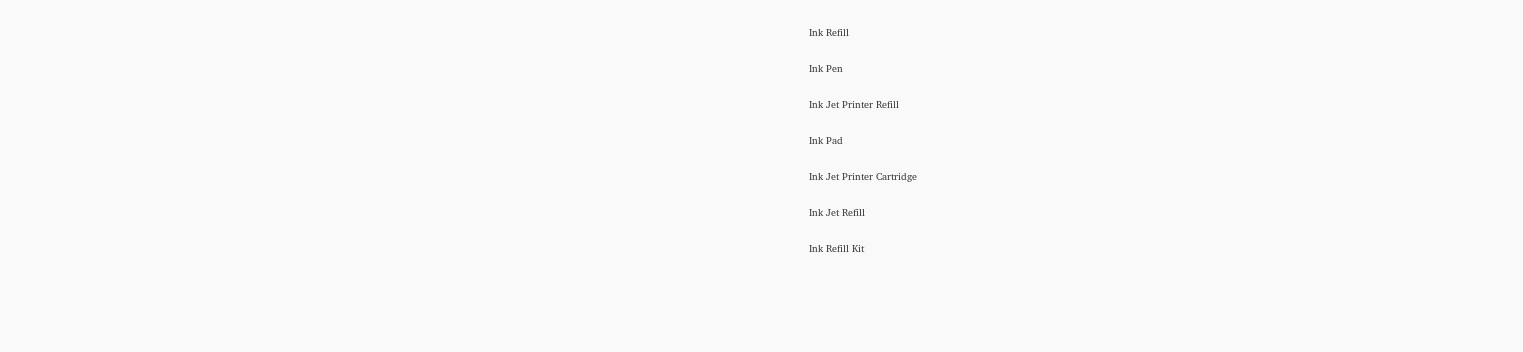Ink Refill

Ink Pen

Ink Jet Printer Refill

Ink Pad

Ink Jet Printer Cartridge

Ink Jet Refill

Ink Refill Kit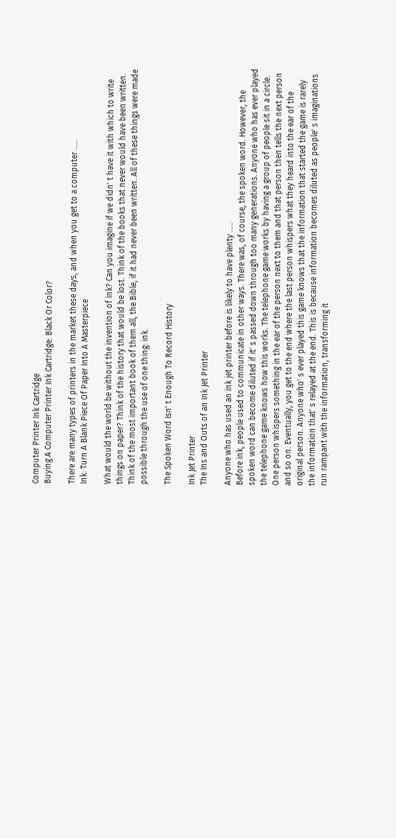Computer Printer Ink Cartridge
Buying A Computer Printer Ink Cartridge: Black Or Color?

There are many types of printers in the market these days, and when you get to a computer .....
Ink: Turn A Blank Piece Of Paper Into A Masterpiece

What would the world be without the invention of ink? Can you imagine if we didn' t have it with which to write things on paper? Think of the history that would be lost. Think of the books that never would have been written. Think of the most important book of them all, the Bible, if it had never been written. All of these things were made possible through the use of one thing: ink.

The Spoken Word Isn' t Enough To Record History

Ink Jet Printer
The Ins and Outs of an Ink Jet Printer

Anyone who has used an ink jet printer before is likely to have plenty .....
Before ink, people used to communicate in other ways. There was, of course, the spoken word. However, the spoken word can become diluted if it' s passed down through too many generations. Anyone who has ever played the telephone game knows how this works. The telephone game works by having a group of people sit in a circle. One person whispers something in the ear of the person next to them and that person then tells the next person and so on. Eventually, you get to the end where the last person whispers what they heard into the ear of the original person. Anyone who' s ever played this game knows that the information that started the game is rarely the information that' s relayed at the end. This is because information becomes diluted as people' s imaginations run rampant with the information, transforming it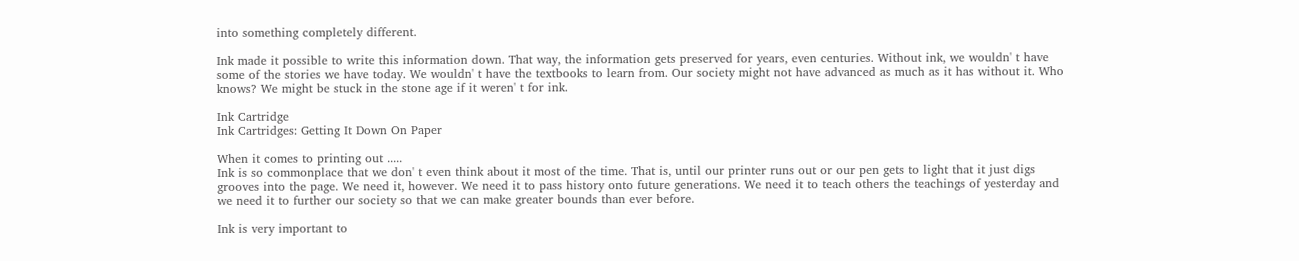into something completely different.

Ink made it possible to write this information down. That way, the information gets preserved for years, even centuries. Without ink, we wouldn' t have some of the stories we have today. We wouldn' t have the textbooks to learn from. Our society might not have advanced as much as it has without it. Who knows? We might be stuck in the stone age if it weren' t for ink.

Ink Cartridge
Ink Cartridges: Getting It Down On Paper

When it comes to printing out .....
Ink is so commonplace that we don' t even think about it most of the time. That is, until our printer runs out or our pen gets to light that it just digs grooves into the page. We need it, however. We need it to pass history onto future generations. We need it to teach others the teachings of yesterday and we need it to further our society so that we can make greater bounds than ever before.

Ink is very important to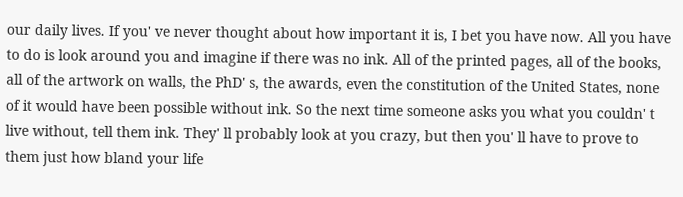our daily lives. If you' ve never thought about how important it is, I bet you have now. All you have to do is look around you and imagine if there was no ink. All of the printed pages, all of the books, all of the artwork on walls, the PhD' s, the awards, even the constitution of the United States, none of it would have been possible without ink. So the next time someone asks you what you couldn' t live without, tell them ink. They' ll probably look at you crazy, but then you' ll have to prove to them just how bland your life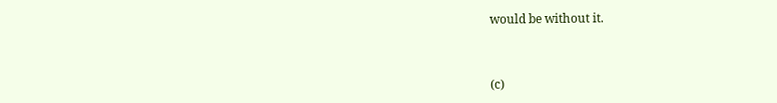would be without it.



(c)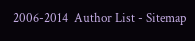2006-2014  Author List - Sitemap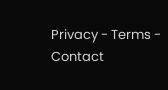Privacy - Terms - Contact